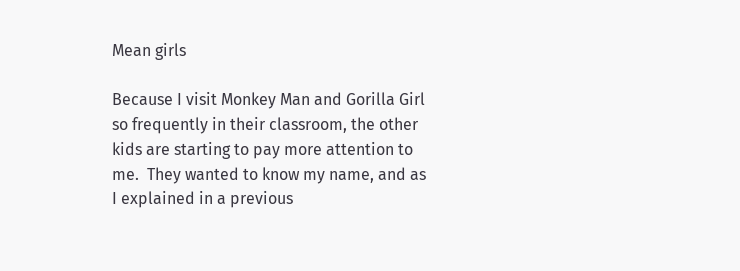Mean girls

Because I visit Monkey Man and Gorilla Girl so frequently in their classroom, the other kids are starting to pay more attention to me.  They wanted to know my name, and as I explained in a previous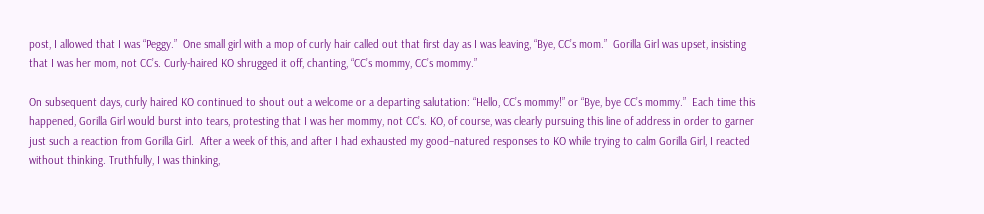post, I allowed that I was “Peggy.”  One small girl with a mop of curly hair called out that first day as I was leaving, “Bye, CC’s mom.”  Gorilla Girl was upset, insisting that I was her mom, not CC’s. Curly-haired KO shrugged it off, chanting, “CC’s mommy, CC’s mommy.”

On subsequent days, curly haired KO continued to shout out a welcome or a departing salutation: “Hello, CC’s mommy!” or “Bye, bye CC’s mommy.”  Each time this happened, Gorilla Girl would burst into tears, protesting that I was her mommy, not CC’s. KO, of course, was clearly pursuing this line of address in order to garner just such a reaction from Gorilla Girl.  After a week of this, and after I had exhausted my good–natured responses to KO while trying to calm Gorilla Girl, I reacted without thinking. Truthfully, I was thinking,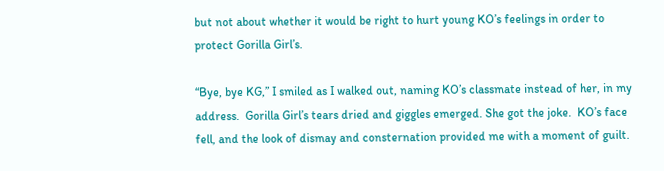but not about whether it would be right to hurt young KO’s feelings in order to protect Gorilla Girl’s.

“Bye, bye KG,” I smiled as I walked out, naming KO’s classmate instead of her, in my address.  Gorilla Girl’s tears dried and giggles emerged. She got the joke.  KO’s face fell, and the look of dismay and consternation provided me with a moment of guilt.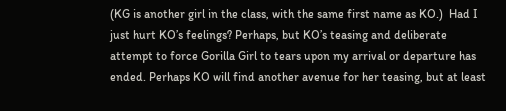(KG is another girl in the class, with the same first name as KO.)  Had I just hurt KO’s feelings? Perhaps, but KO’s teasing and deliberate attempt to force Gorilla Girl to tears upon my arrival or departure has ended. Perhaps KO will find another avenue for her teasing, but at least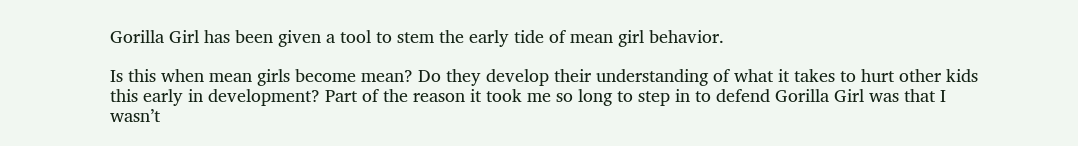Gorilla Girl has been given a tool to stem the early tide of mean girl behavior.

Is this when mean girls become mean? Do they develop their understanding of what it takes to hurt other kids this early in development? Part of the reason it took me so long to step in to defend Gorilla Girl was that I wasn’t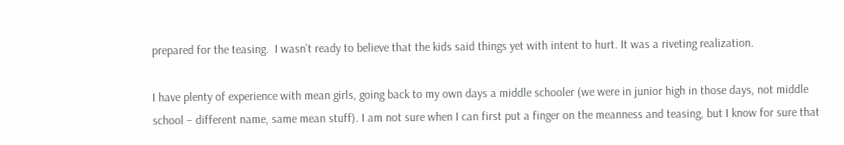prepared for the teasing.  I wasn’t ready to believe that the kids said things yet with intent to hurt. It was a riveting realization.

I have plenty of experience with mean girls, going back to my own days a middle schooler (we were in junior high in those days, not middle school – different name, same mean stuff). I am not sure when I can first put a finger on the meanness and teasing, but I know for sure that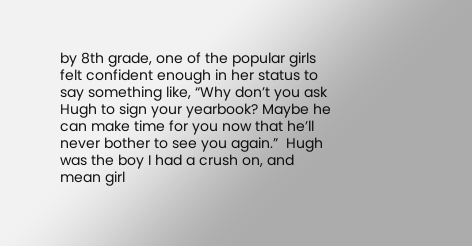by 8th grade, one of the popular girls felt confident enough in her status to say something like, “Why don’t you ask Hugh to sign your yearbook? Maybe he can make time for you now that he’ll never bother to see you again.”  Hugh was the boy I had a crush on, and mean girl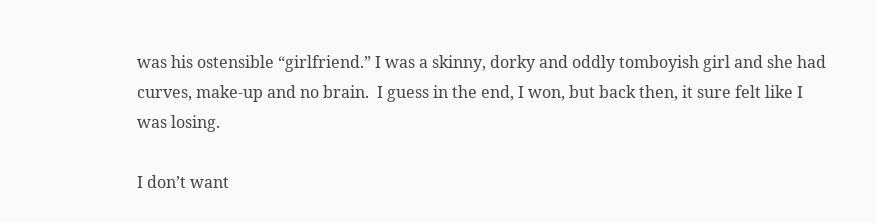was his ostensible “girlfriend.” I was a skinny, dorky and oddly tomboyish girl and she had curves, make-up and no brain.  I guess in the end, I won, but back then, it sure felt like I was losing.

I don’t want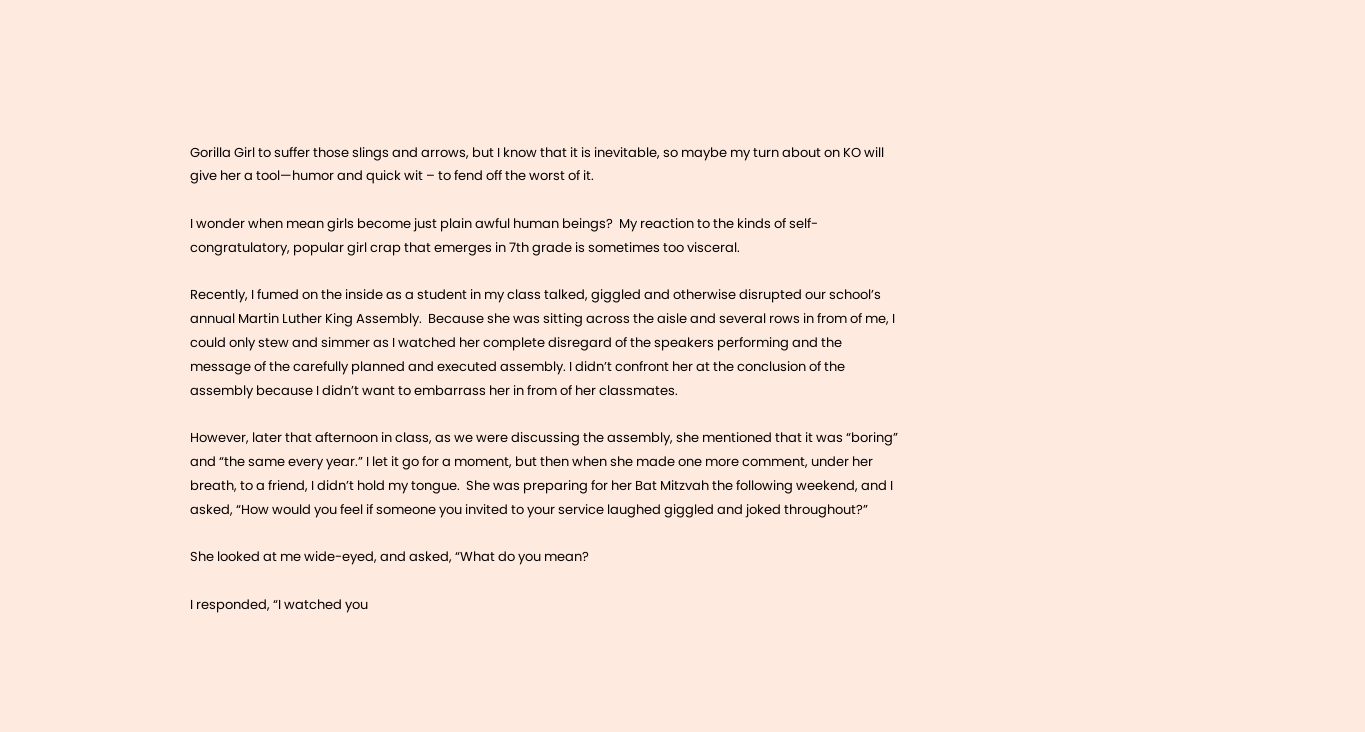Gorilla Girl to suffer those slings and arrows, but I know that it is inevitable, so maybe my turn about on KO will give her a tool—humor and quick wit – to fend off the worst of it.

I wonder when mean girls become just plain awful human beings?  My reaction to the kinds of self-congratulatory, popular girl crap that emerges in 7th grade is sometimes too visceral.

Recently, I fumed on the inside as a student in my class talked, giggled and otherwise disrupted our school’s annual Martin Luther King Assembly.  Because she was sitting across the aisle and several rows in from of me, I could only stew and simmer as I watched her complete disregard of the speakers performing and the message of the carefully planned and executed assembly. I didn’t confront her at the conclusion of the assembly because I didn’t want to embarrass her in from of her classmates.

However, later that afternoon in class, as we were discussing the assembly, she mentioned that it was “boring” and “the same every year.” I let it go for a moment, but then when she made one more comment, under her breath, to a friend, I didn’t hold my tongue.  She was preparing for her Bat Mitzvah the following weekend, and I asked, “How would you feel if someone you invited to your service laughed giggled and joked throughout?”

She looked at me wide-eyed, and asked, “What do you mean?

I responded, “I watched you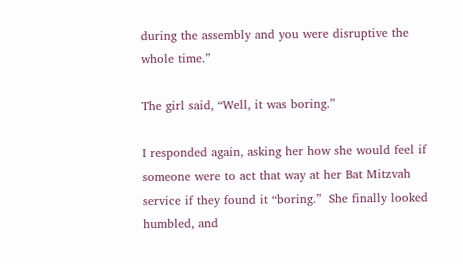during the assembly and you were disruptive the whole time.”

The girl said, “Well, it was boring.”

I responded again, asking her how she would feel if someone were to act that way at her Bat Mitzvah service if they found it “boring.”  She finally looked humbled, and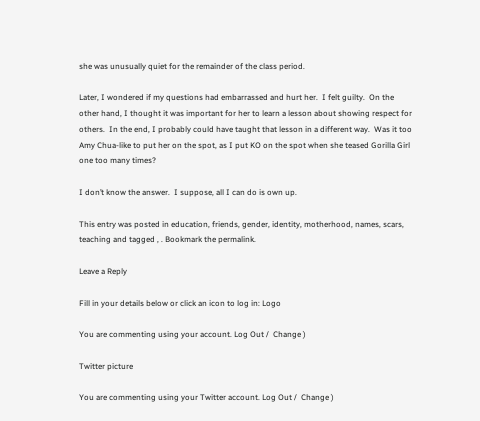she was unusually quiet for the remainder of the class period.

Later, I wondered if my questions had embarrassed and hurt her.  I felt guilty.  On the other hand, I thought it was important for her to learn a lesson about showing respect for others.  In the end, I probably could have taught that lesson in a different way.  Was it too Amy Chua-like to put her on the spot, as I put KO on the spot when she teased Gorilla Girl one too many times?

I don’t know the answer.  I suppose, all I can do is own up.

This entry was posted in education, friends, gender, identity, motherhood, names, scars, teaching and tagged , . Bookmark the permalink.

Leave a Reply

Fill in your details below or click an icon to log in: Logo

You are commenting using your account. Log Out /  Change )

Twitter picture

You are commenting using your Twitter account. Log Out /  Change )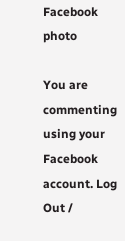Facebook photo

You are commenting using your Facebook account. Log Out /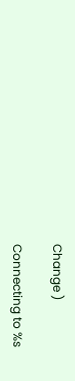Change )

Connecting to %s